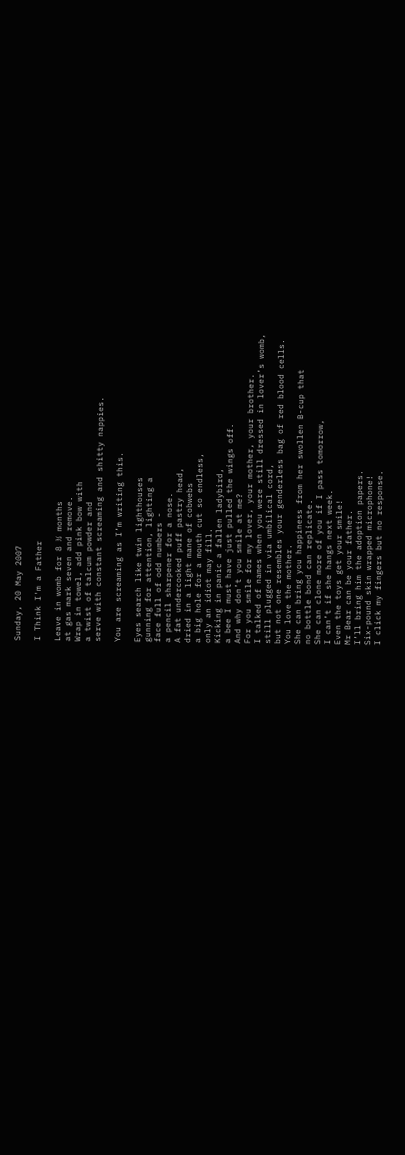Sunday, 20 May 2007

I Think I'm a Father

Leave in womb for 8 ½ months
at gas mark seven and remove.
Wrap in towel, add pink bow with
a twist of talcum powder and
serve with constant screaming and shitty nappies.

You are screaming as I’m writing this.

Eyes search like twin lighthouses
gunning for attention, lighting a
face full of odd numbers -
a pencil sharpener for a nose.
A fat undercooked puff pastry head,
dried in a light mane of cobwebs
a big hole for a mouth cut so endless,
only an idiot may fill.
Kicking in panic a fallen ladybird,
a bee I must have just pulled the wings off.
And why don’t you smile at me?
For you smile for my lover, your mother, your brother.
I talked of names when you were still dressed in lover’s womb,
still plugged in via umbilical cord,
but not one resembles your genderless bag of red blood cells.
You love the mother.
She can bring you happiness from her swollen B-cup that
no bottle bond can replicate.
She can clone more of you if I pass tomorrow,
I can’t if she hangs next week.
Even the toys get your smile!
Mr Bear can be your father.
I’ll bring him the adoption papers.
Six-pound skin wrapped microphone!
I click my fingers but no response.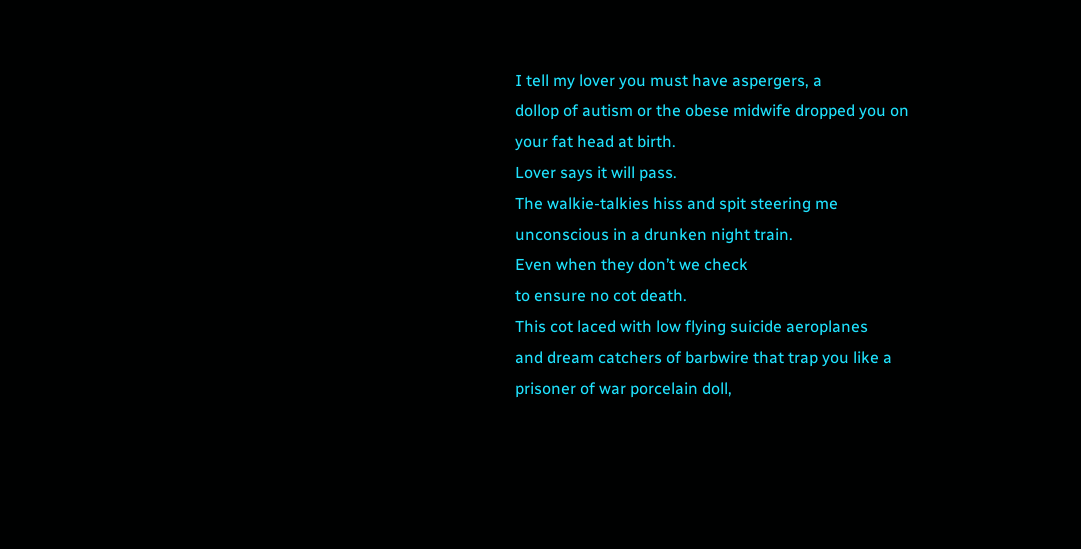I tell my lover you must have aspergers, a
dollop of autism or the obese midwife dropped you on
your fat head at birth.
Lover says it will pass.
The walkie-talkies hiss and spit steering me
unconscious in a drunken night train.
Even when they don’t we check
to ensure no cot death.
This cot laced with low flying suicide aeroplanes
and dream catchers of barbwire that trap you like a
prisoner of war porcelain doll,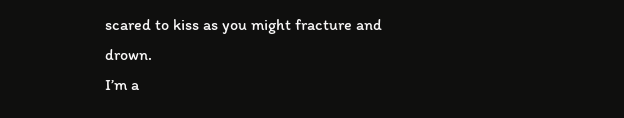scared to kiss as you might fracture and drown.
I’m a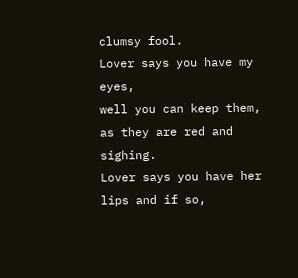clumsy fool.
Lover says you have my eyes,
well you can keep them, as they are red and sighing.
Lover says you have her lips and if so,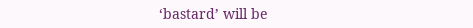‘bastard’ will be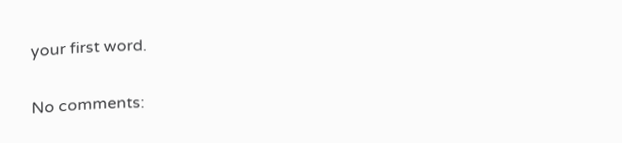your first word.

No comments: